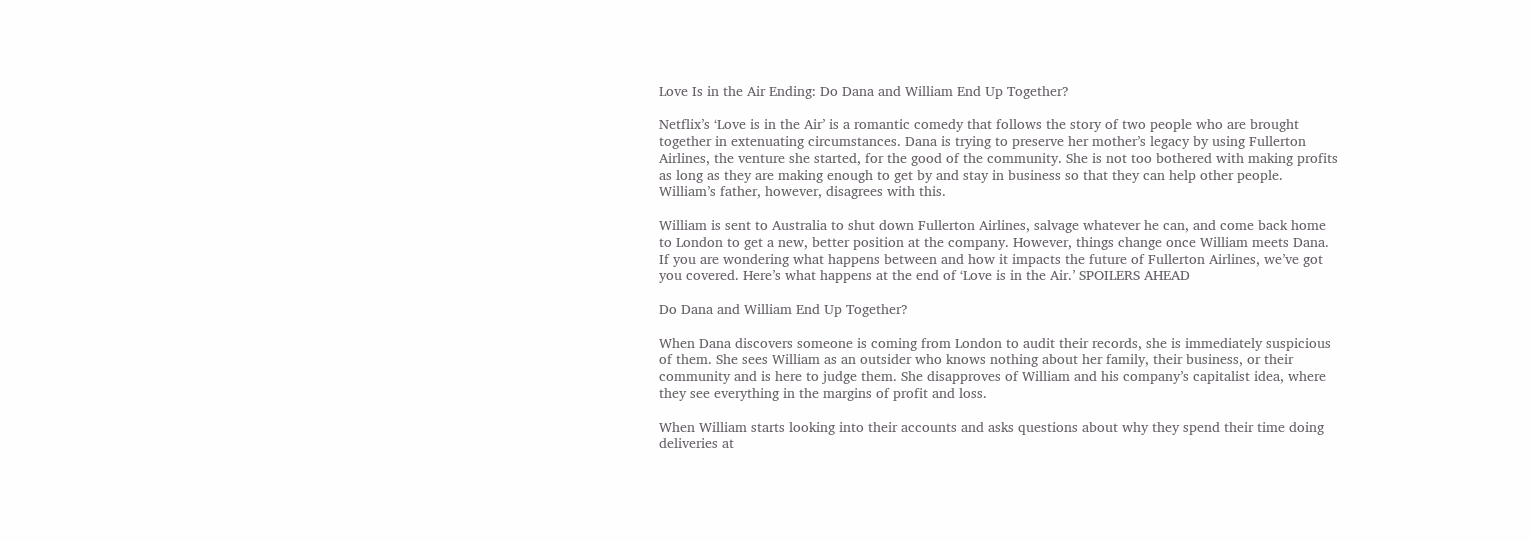Love Is in the Air Ending: Do Dana and William End Up Together?

Netflix’s ‘Love is in the Air’ is a romantic comedy that follows the story of two people who are brought together in extenuating circumstances. Dana is trying to preserve her mother’s legacy by using Fullerton Airlines, the venture she started, for the good of the community. She is not too bothered with making profits as long as they are making enough to get by and stay in business so that they can help other people. William’s father, however, disagrees with this.

William is sent to Australia to shut down Fullerton Airlines, salvage whatever he can, and come back home to London to get a new, better position at the company. However, things change once William meets Dana. If you are wondering what happens between and how it impacts the future of Fullerton Airlines, we’ve got you covered. Here’s what happens at the end of ‘Love is in the Air.’ SPOILERS AHEAD

Do Dana and William End Up Together?

When Dana discovers someone is coming from London to audit their records, she is immediately suspicious of them. She sees William as an outsider who knows nothing about her family, their business, or their community and is here to judge them. She disapproves of William and his company’s capitalist idea, where they see everything in the margins of profit and loss.

When William starts looking into their accounts and asks questions about why they spend their time doing deliveries at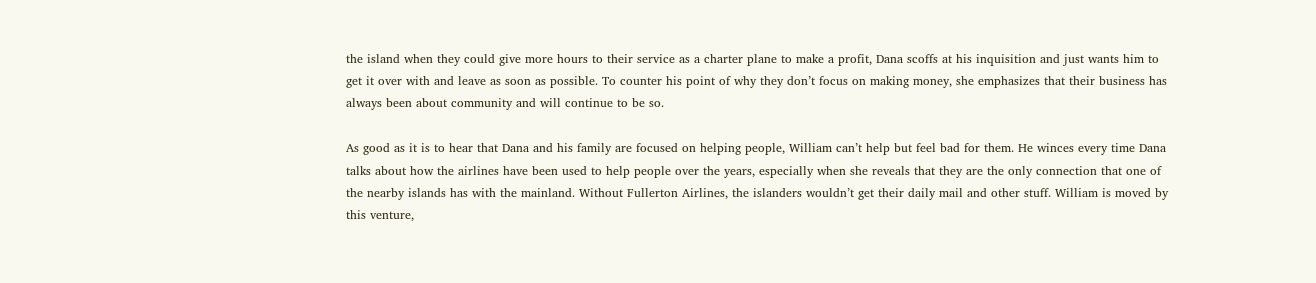the island when they could give more hours to their service as a charter plane to make a profit, Dana scoffs at his inquisition and just wants him to get it over with and leave as soon as possible. To counter his point of why they don’t focus on making money, she emphasizes that their business has always been about community and will continue to be so.

As good as it is to hear that Dana and his family are focused on helping people, William can’t help but feel bad for them. He winces every time Dana talks about how the airlines have been used to help people over the years, especially when she reveals that they are the only connection that one of the nearby islands has with the mainland. Without Fullerton Airlines, the islanders wouldn’t get their daily mail and other stuff. William is moved by this venture,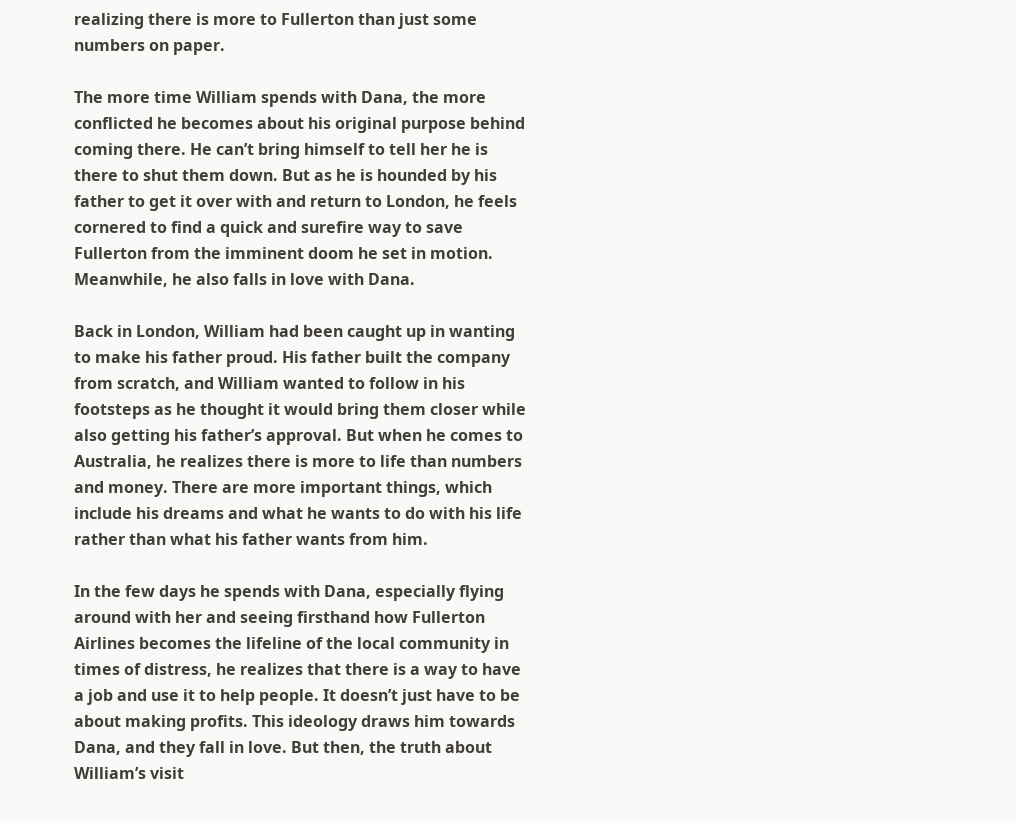realizing there is more to Fullerton than just some numbers on paper.

The more time William spends with Dana, the more conflicted he becomes about his original purpose behind coming there. He can’t bring himself to tell her he is there to shut them down. But as he is hounded by his father to get it over with and return to London, he feels cornered to find a quick and surefire way to save Fullerton from the imminent doom he set in motion. Meanwhile, he also falls in love with Dana.

Back in London, William had been caught up in wanting to make his father proud. His father built the company from scratch, and William wanted to follow in his footsteps as he thought it would bring them closer while also getting his father’s approval. But when he comes to Australia, he realizes there is more to life than numbers and money. There are more important things, which include his dreams and what he wants to do with his life rather than what his father wants from him.

In the few days he spends with Dana, especially flying around with her and seeing firsthand how Fullerton Airlines becomes the lifeline of the local community in times of distress, he realizes that there is a way to have a job and use it to help people. It doesn’t just have to be about making profits. This ideology draws him towards Dana, and they fall in love. But then, the truth about William’s visit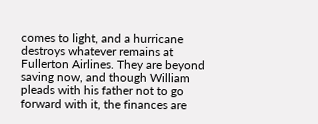comes to light, and a hurricane destroys whatever remains at Fullerton Airlines. They are beyond saving now, and though William pleads with his father not to go forward with it, the finances are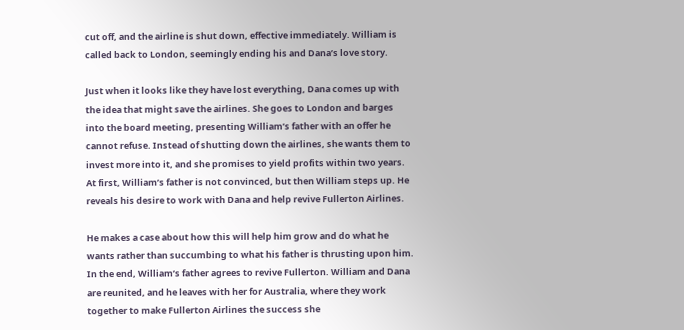cut off, and the airline is shut down, effective immediately. William is called back to London, seemingly ending his and Dana’s love story.

Just when it looks like they have lost everything, Dana comes up with the idea that might save the airlines. She goes to London and barges into the board meeting, presenting William’s father with an offer he cannot refuse. Instead of shutting down the airlines, she wants them to invest more into it, and she promises to yield profits within two years. At first, William’s father is not convinced, but then William steps up. He reveals his desire to work with Dana and help revive Fullerton Airlines.

He makes a case about how this will help him grow and do what he wants rather than succumbing to what his father is thrusting upon him. In the end, William’s father agrees to revive Fullerton. William and Dana are reunited, and he leaves with her for Australia, where they work together to make Fullerton Airlines the success she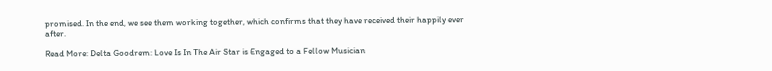promised. In the end, we see them working together, which confirms that they have received their happily ever after.

Read More: Delta Goodrem: Love Is In The Air Star is Engaged to a Fellow Musician